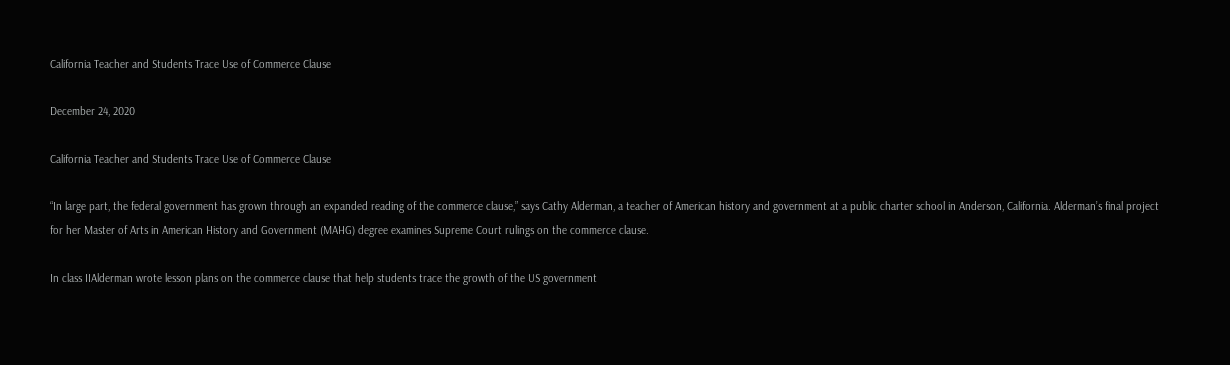California Teacher and Students Trace Use of Commerce Clause

December 24, 2020

California Teacher and Students Trace Use of Commerce Clause

“In large part, the federal government has grown through an expanded reading of the commerce clause,” says Cathy Alderman, a teacher of American history and government at a public charter school in Anderson, California. Alderman’s final project for her Master of Arts in American History and Government (MAHG) degree examines Supreme Court rulings on the commerce clause.

In class IIAlderman wrote lesson plans on the commerce clause that help students trace the growth of the US government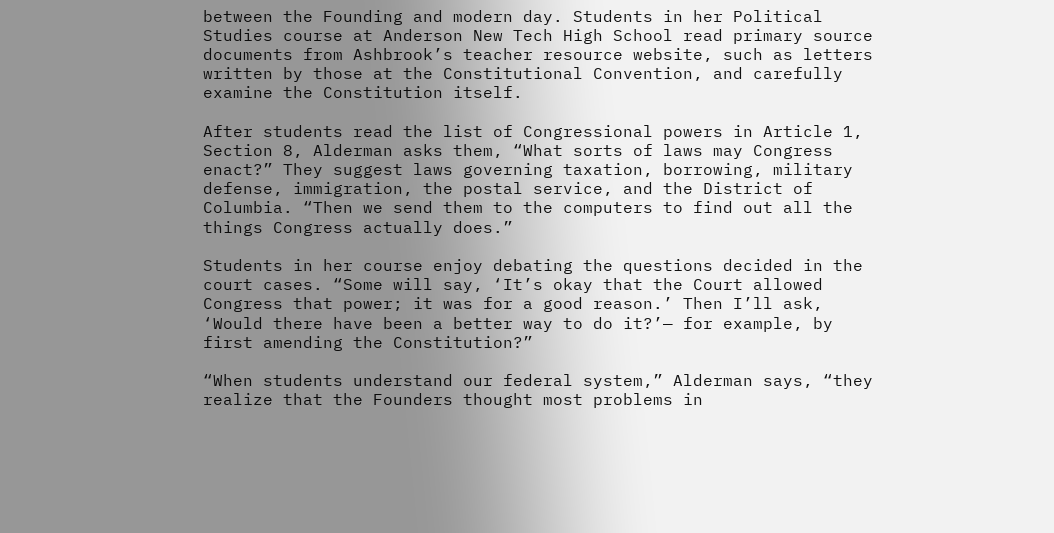between the Founding and modern day. Students in her Political Studies course at Anderson New Tech High School read primary source documents from Ashbrook’s teacher resource website, such as letters written by those at the Constitutional Convention, and carefully examine the Constitution itself.

After students read the list of Congressional powers in Article 1, Section 8, Alderman asks them, “What sorts of laws may Congress enact?” They suggest laws governing taxation, borrowing, military defense, immigration, the postal service, and the District of Columbia. “Then we send them to the computers to find out all the things Congress actually does.”

Students in her course enjoy debating the questions decided in the court cases. “Some will say, ‘It’s okay that the Court allowed Congress that power; it was for a good reason.’ Then I’ll ask, ‘Would there have been a better way to do it?’— for example, by first amending the Constitution?”

“When students understand our federal system,” Alderman says, “they realize that the Founders thought most problems in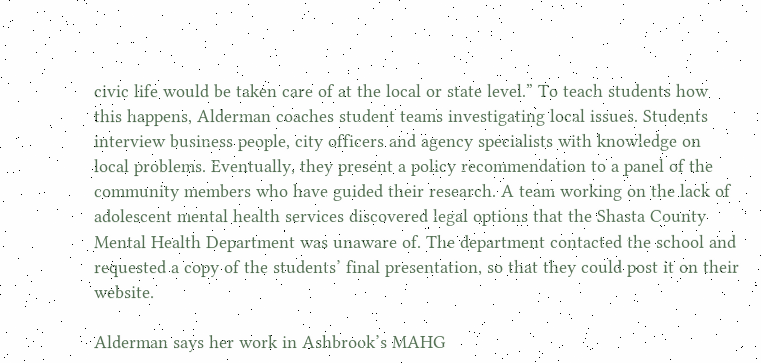civic life would be taken care of at the local or state level.” To teach students how this happens, Alderman coaches student teams investigating local issues. Students interview business people, city officers and agency specialists with knowledge on local problems. Eventually, they present a policy recommendation to a panel of the community members who have guided their research. A team working on the lack of adolescent mental health services discovered legal options that the Shasta County Mental Health Department was unaware of. The department contacted the school and requested a copy of the students’ final presentation, so that they could post it on their website.

Alderman says her work in Ashbrook’s MAHG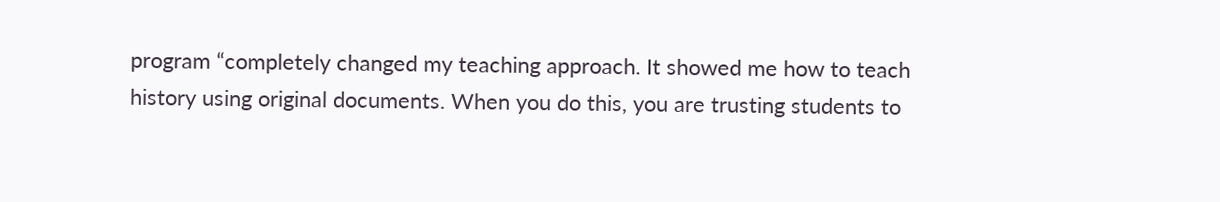program “completely changed my teaching approach. It showed me how to teach history using original documents. When you do this, you are trusting students to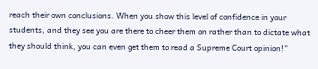reach their own conclusions. When you show this level of confidence in your students, and they see you are there to cheer them on rather than to dictate what they should think, you can even get them to read a Supreme Court opinion!”